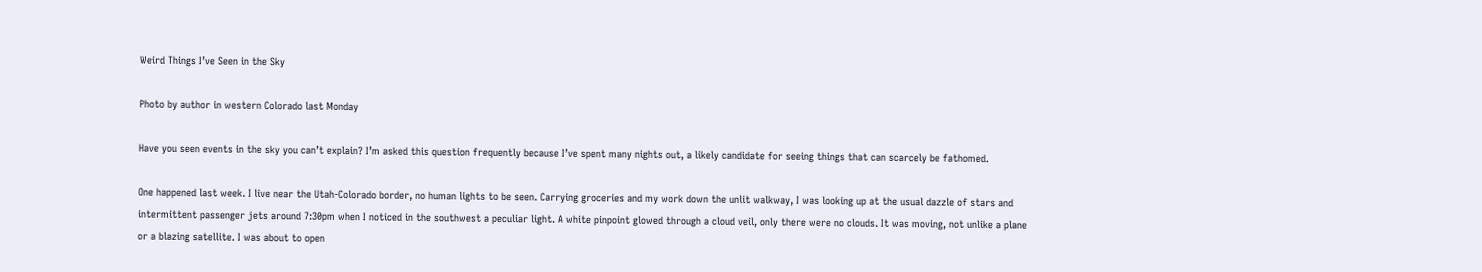Weird Things I’ve Seen in the Sky

Photo by author in western Colorado last Monday

Have you seen events in the sky you can’t explain? I’m asked this question frequently because I’ve spent many nights out, a likely candidate for seeing things that can scarcely be fathomed.

One happened last week. I live near the Utah-Colorado border, no human lights to be seen. Carrying groceries and my work down the unlit walkway, I was looking up at the usual dazzle of stars and intermittent passenger jets around 7:30pm when I noticed in the southwest a peculiar light. A white pinpoint glowed through a cloud veil, only there were no clouds. It was moving, not unlike a plane or a blazing satellite. I was about to open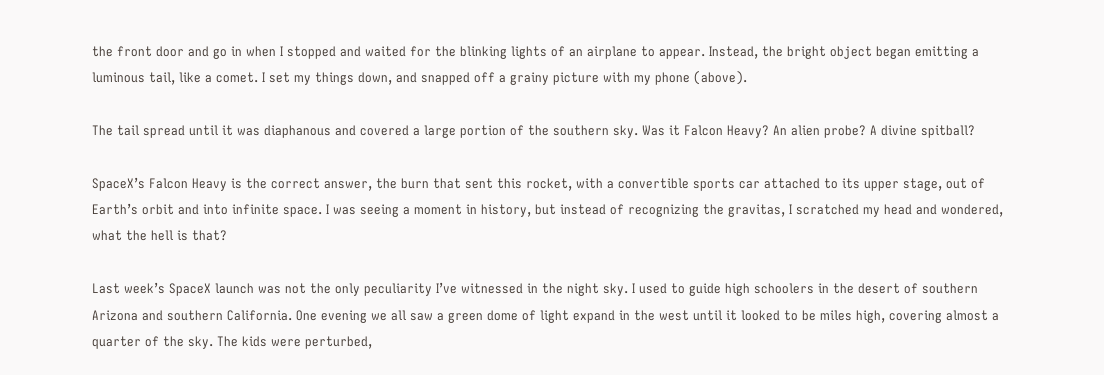the front door and go in when I stopped and waited for the blinking lights of an airplane to appear. Instead, the bright object began emitting a luminous tail, like a comet. I set my things down, and snapped off a grainy picture with my phone (above).

The tail spread until it was diaphanous and covered a large portion of the southern sky. Was it Falcon Heavy? An alien probe? A divine spitball?

SpaceX’s Falcon Heavy is the correct answer, the burn that sent this rocket, with a convertible sports car attached to its upper stage, out of Earth’s orbit and into infinite space. I was seeing a moment in history, but instead of recognizing the gravitas, I scratched my head and wondered, what the hell is that?

Last week’s SpaceX launch was not the only peculiarity I’ve witnessed in the night sky. I used to guide high schoolers in the desert of southern Arizona and southern California. One evening we all saw a green dome of light expand in the west until it looked to be miles high, covering almost a quarter of the sky. The kids were perturbed,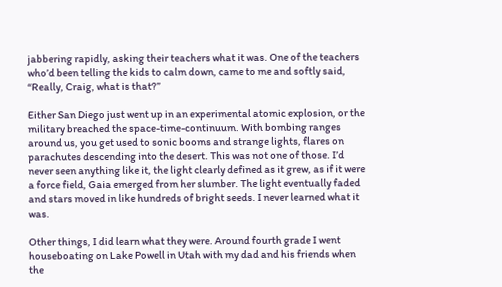jabbering rapidly, asking their teachers what it was. One of the teachers who’d been telling the kids to calm down, came to me and softly said, “Really, Craig, what is that?”

Either San Diego just went up in an experimental atomic explosion, or the military breached the space-time-continuum. With bombing ranges around us, you get used to sonic booms and strange lights, flares on parachutes descending into the desert. This was not one of those. I’d never seen anything like it, the light clearly defined as it grew, as if it were a force field, Gaia emerged from her slumber. The light eventually faded and stars moved in like hundreds of bright seeds. I never learned what it was.

Other things, I did learn what they were. Around fourth grade I went houseboating on Lake Powell in Utah with my dad and his friends when the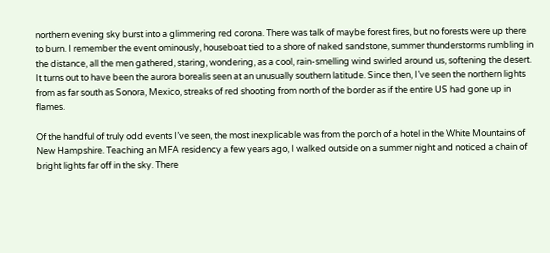northern evening sky burst into a glimmering red corona. There was talk of maybe forest fires, but no forests were up there to burn. I remember the event ominously, houseboat tied to a shore of naked sandstone, summer thunderstorms rumbling in the distance, all the men gathered, staring, wondering, as a cool, rain-smelling wind swirled around us, softening the desert. It turns out to have been the aurora borealis seen at an unusually southern latitude. Since then, I’ve seen the northern lights from as far south as Sonora, Mexico, streaks of red shooting from north of the border as if the entire US had gone up in flames.

Of the handful of truly odd events I’ve seen, the most inexplicable was from the porch of a hotel in the White Mountains of New Hampshire. Teaching an MFA residency a few years ago, I walked outside on a summer night and noticed a chain of bright lights far off in the sky. There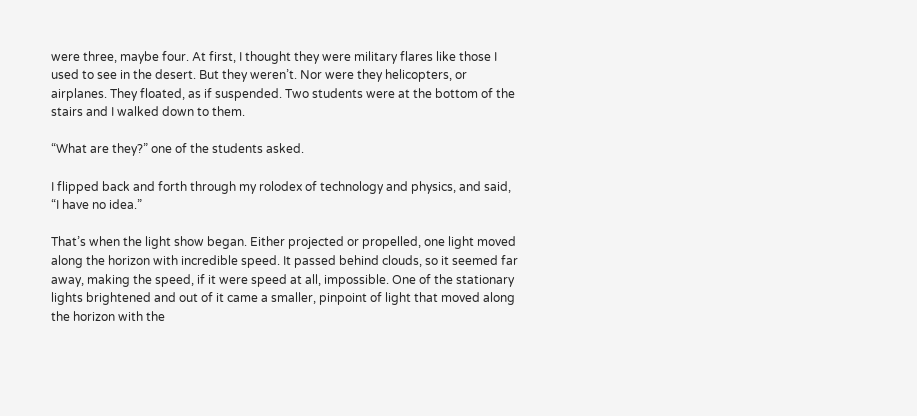were three, maybe four. At first, I thought they were military flares like those I used to see in the desert. But they weren’t. Nor were they helicopters, or airplanes. They floated, as if suspended. Two students were at the bottom of the stairs and I walked down to them.

“What are they?” one of the students asked.

I flipped back and forth through my rolodex of technology and physics, and said, “I have no idea.”

That’s when the light show began. Either projected or propelled, one light moved along the horizon with incredible speed. It passed behind clouds, so it seemed far away, making the speed, if it were speed at all, impossible. One of the stationary lights brightened and out of it came a smaller, pinpoint of light that moved along the horizon with the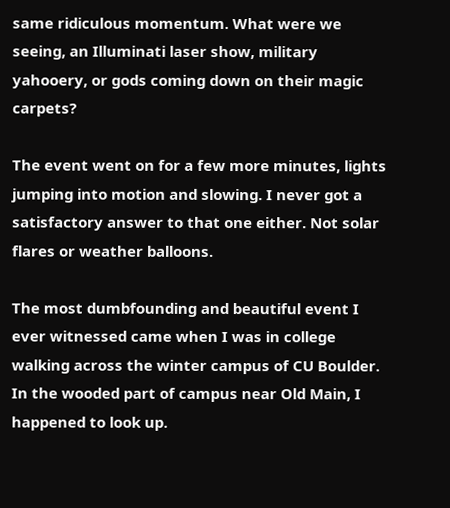same ridiculous momentum. What were we seeing, an Illuminati laser show, military yahooery, or gods coming down on their magic carpets?

The event went on for a few more minutes, lights jumping into motion and slowing. I never got a satisfactory answer to that one either. Not solar flares or weather balloons.

The most dumbfounding and beautiful event I ever witnessed came when I was in college walking across the winter campus of CU Boulder. In the wooded part of campus near Old Main, I happened to look up.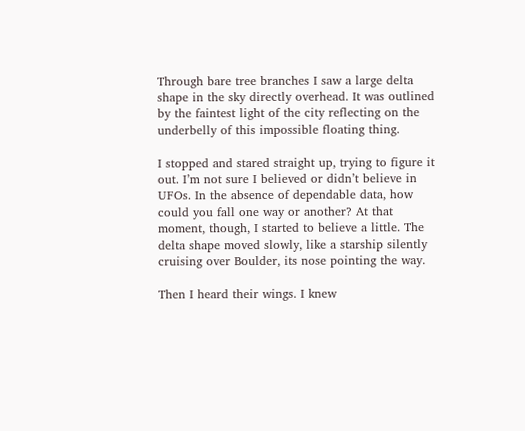Through bare tree branches I saw a large delta shape in the sky directly overhead. It was outlined by the faintest light of the city reflecting on the underbelly of this impossible floating thing.

I stopped and stared straight up, trying to figure it out. I’m not sure I believed or didn’t believe in UFOs. In the absence of dependable data, how could you fall one way or another? At that moment, though, I started to believe a little. The delta shape moved slowly, like a starship silently cruising over Boulder, its nose pointing the way.

Then I heard their wings. I knew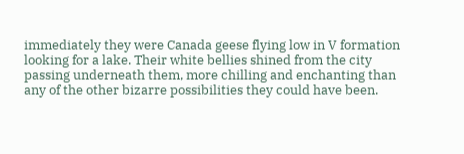immediately they were Canada geese flying low in V formation looking for a lake. Their white bellies shined from the city passing underneath them, more chilling and enchanting than any of the other bizarre possibilities they could have been.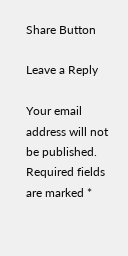Share Button

Leave a Reply

Your email address will not be published. Required fields are marked *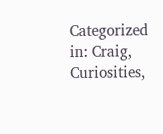Categorized in: Craig, Curiosities,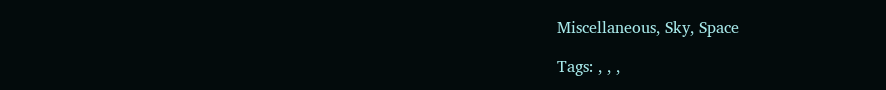Miscellaneous, Sky, Space

Tags: , , ,